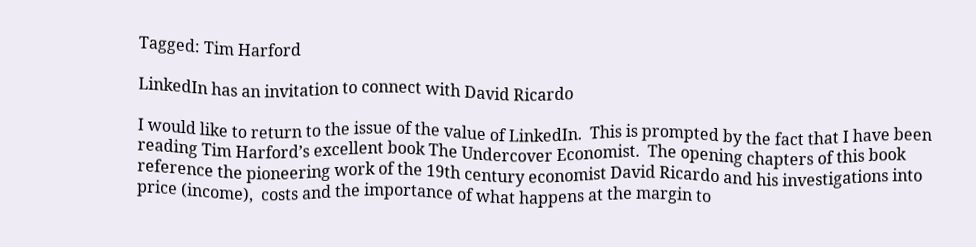Tagged: Tim Harford

LinkedIn has an invitation to connect with David Ricardo

I would like to return to the issue of the value of LinkedIn.  This is prompted by the fact that I have been reading Tim Harford’s excellent book The Undercover Economist.  The opening chapters of this book reference the pioneering work of the 19th century economist David Ricardo and his investigations into price (income),  costs and the importance of what happens at the margin to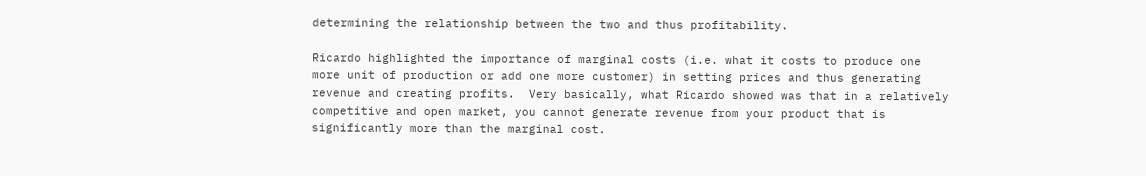determining the relationship between the two and thus profitability.

Ricardo highlighted the importance of marginal costs (i.e. what it costs to produce one more unit of production or add one more customer) in setting prices and thus generating revenue and creating profits.  Very basically, what Ricardo showed was that in a relatively competitive and open market, you cannot generate revenue from your product that is significantly more than the marginal cost.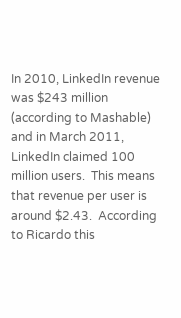In 2010, LinkedIn revenue was $243 million (according to Mashable) and in March 2011, LinkedIn claimed 100 million users.  This means that revenue per user is around $2.43.  According to Ricardo this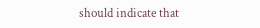should indicate that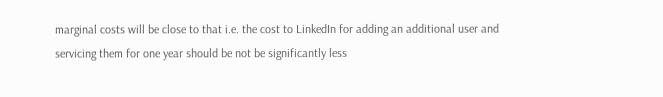marginal costs will be close to that i.e. the cost to LinkedIn for adding an additional user and servicing them for one year should be not be significantly less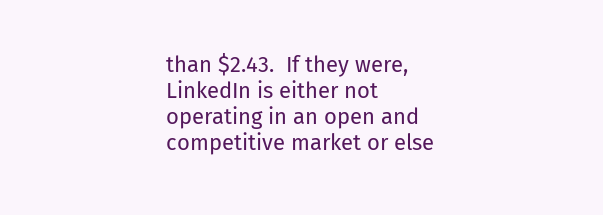than $2.43.  If they were, LinkedIn is either not operating in an open and competitive market or else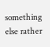something else rather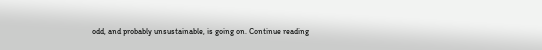odd, and probably unsustainable, is going on. Continue reading